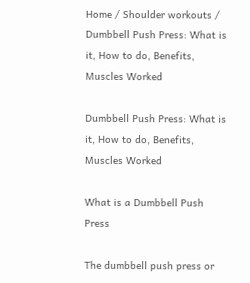Home / Shoulder workouts / Dumbbell Push Press: What is it, How to do, Benefits, Muscles Worked

Dumbbell Push Press: What is it, How to do, Benefits, Muscles Worked

What is a Dumbbell Push Press

The dumbbell push press or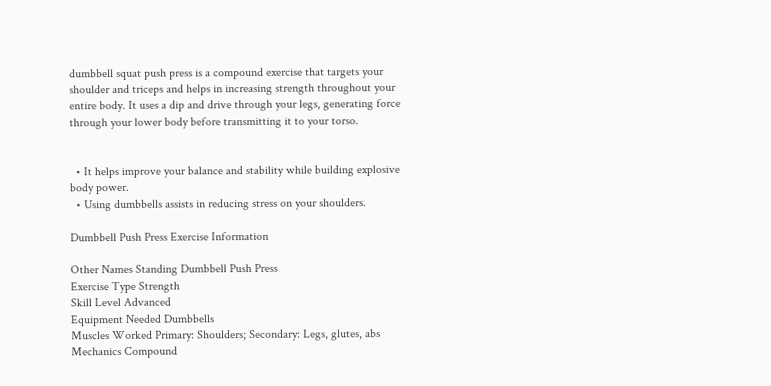dumbbell squat push press is a compound exercise that targets your shoulder and triceps and helps in increasing strength throughout your entire body. It uses a dip and drive through your legs, generating force through your lower body before transmitting it to your torso.


  • It helps improve your balance and stability while building explosive body power.
  • Using dumbbells assists in reducing stress on your shoulders.

Dumbbell Push Press Exercise Information

Other Names Standing Dumbbell Push Press
Exercise Type Strength
Skill Level Advanced
Equipment Needed Dumbbells
Muscles Worked Primary: Shoulders; Secondary: Legs, glutes, abs
Mechanics Compound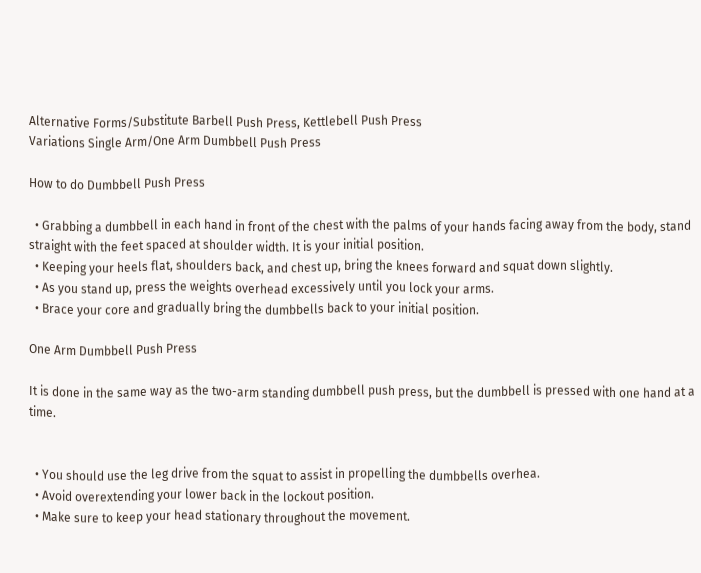Alternative Forms/Substitute Barbell Push Press, Kettlebell Push Press
Variations Single Arm/One Arm Dumbbell Push Press

How to do Dumbbell Push Press

  • Grabbing a dumbbell in each hand in front of the chest with the palms of your hands facing away from the body, stand straight with the feet spaced at shoulder width. It is your initial position.
  • Keeping your heels flat, shoulders back, and chest up, bring the knees forward and squat down slightly.
  • As you stand up, press the weights overhead excessively until you lock your arms.
  • Brace your core and gradually bring the dumbbells back to your initial position.

One Arm Dumbbell Push Press

It is done in the same way as the two-arm standing dumbbell push press, but the dumbbell is pressed with one hand at a time.


  • You should use the leg drive from the squat to assist in propelling the dumbbells overhea.
  • Avoid overextending your lower back in the lockout position.
  • Make sure to keep your head stationary throughout the movement.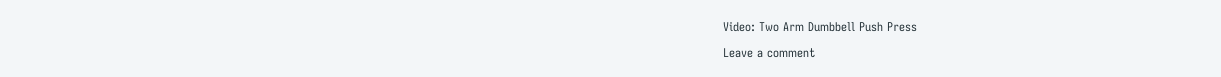Video: Two Arm Dumbbell Push Press

Leave a comment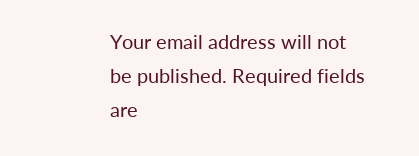Your email address will not be published. Required fields are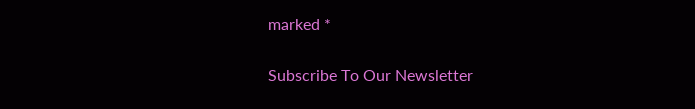marked *

Subscribe To Our Newsletter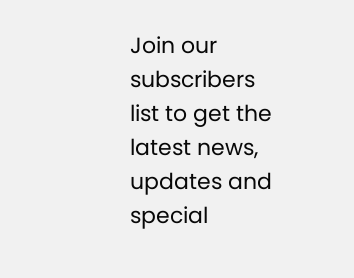Join our subscribers list to get the latest news, updates and special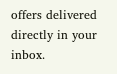offers delivered directly in your inbox.